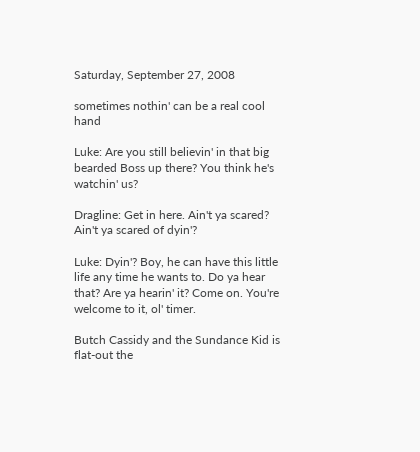Saturday, September 27, 2008

sometimes nothin' can be a real cool hand

Luke: Are you still believin' in that big bearded Boss up there? You think he's watchin' us?

Dragline: Get in here. Ain't ya scared? Ain't ya scared of dyin'?

Luke: Dyin'? Boy, he can have this little life any time he wants to. Do ya hear that? Are ya hearin' it? Come on. You're welcome to it, ol' timer.

Butch Cassidy and the Sundance Kid is flat-out the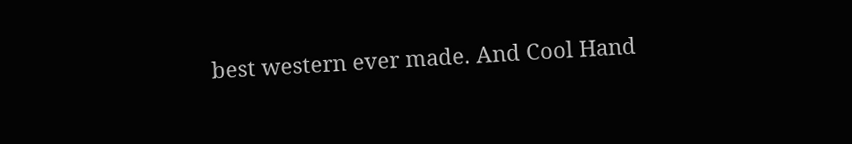best western ever made. And Cool Hand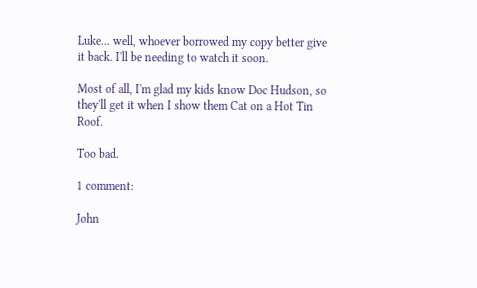Luke... well, whoever borrowed my copy better give it back. I'll be needing to watch it soon.

Most of all, I'm glad my kids know Doc Hudson, so they'll get it when I show them Cat on a Hot Tin Roof.

Too bad.

1 comment:

John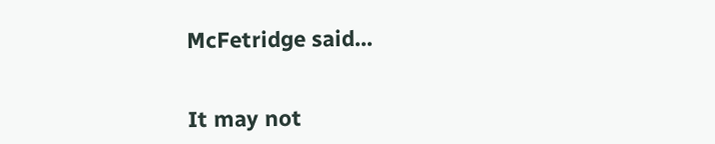McFetridge said...


It may not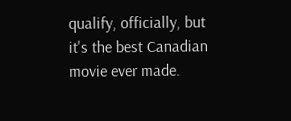qualify, officially, but it's the best Canadian movie ever made.